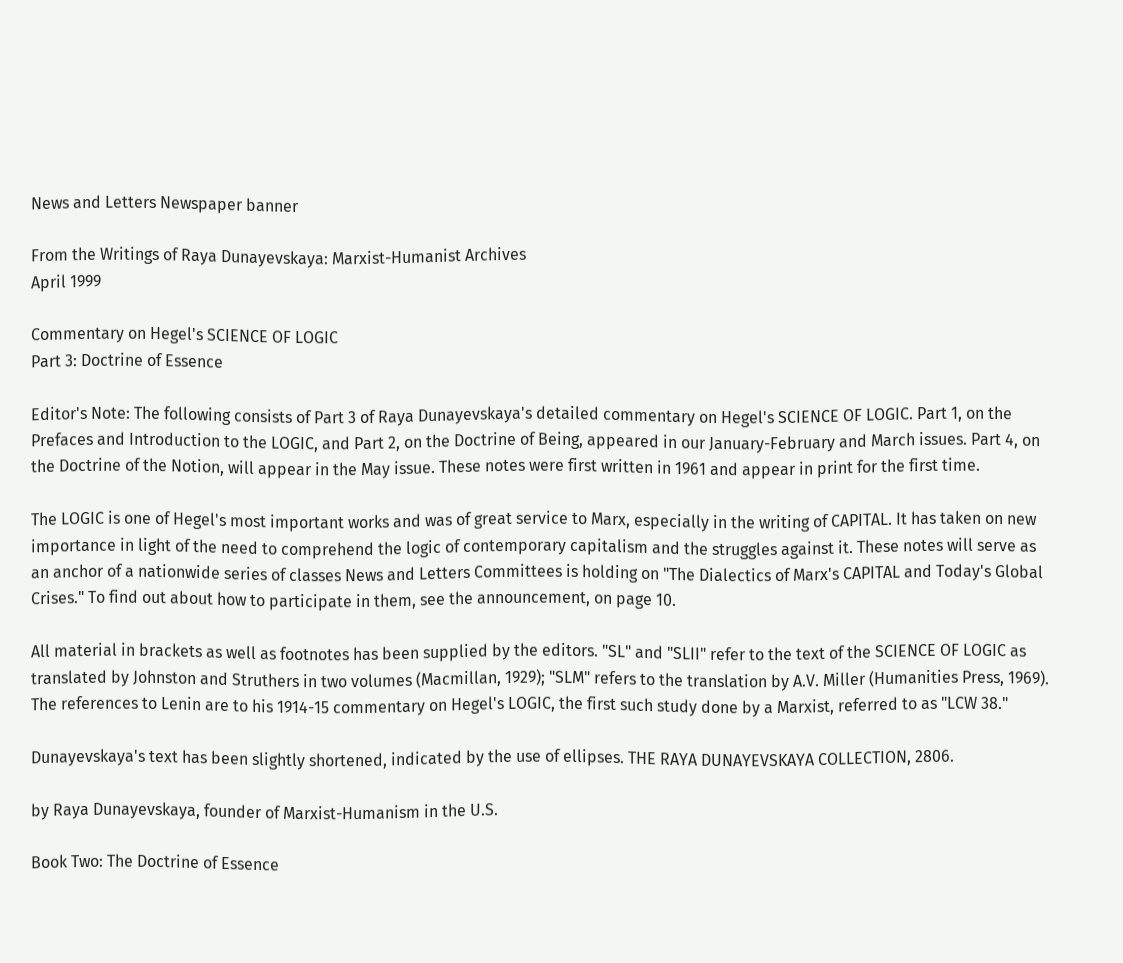News and Letters Newspaper banner

From the Writings of Raya Dunayevskaya: Marxist-Humanist Archives
April 1999

Commentary on Hegel's SCIENCE OF LOGIC
Part 3: Doctrine of Essence

Editor's Note: The following consists of Part 3 of Raya Dunayevskaya's detailed commentary on Hegel's SCIENCE OF LOGIC. Part 1, on the Prefaces and Introduction to the LOGIC, and Part 2, on the Doctrine of Being, appeared in our January-February and March issues. Part 4, on the Doctrine of the Notion, will appear in the May issue. These notes were first written in 1961 and appear in print for the first time.

The LOGIC is one of Hegel's most important works and was of great service to Marx, especially in the writing of CAPITAL. It has taken on new importance in light of the need to comprehend the logic of contemporary capitalism and the struggles against it. These notes will serve as an anchor of a nationwide series of classes News and Letters Committees is holding on "The Dialectics of Marx's CAPITAL and Today's Global Crises." To find out about how to participate in them, see the announcement, on page 10.

All material in brackets as well as footnotes has been supplied by the editors. "SL" and "SLII" refer to the text of the SCIENCE OF LOGIC as translated by Johnston and Struthers in two volumes (Macmillan, 1929); "SLM" refers to the translation by A.V. Miller (Humanities Press, 1969). The references to Lenin are to his 1914-15 commentary on Hegel's LOGIC, the first such study done by a Marxist, referred to as "LCW 38."

Dunayevskaya's text has been slightly shortened, indicated by the use of ellipses. THE RAYA DUNAYEVSKAYA COLLECTION, 2806.

by Raya Dunayevskaya, founder of Marxist-Humanism in the U.S.

Book Two: The Doctrine of Essence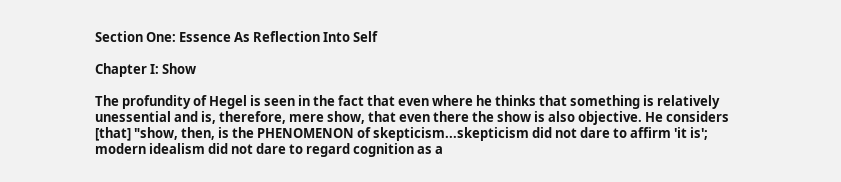Section One: Essence As Reflection Into Self

Chapter I: Show

The profundity of Hegel is seen in the fact that even where he thinks that something is relatively unessential and is, therefore, mere show, that even there the show is also objective. He considers [that] "show, then, is the PHENOMENON of skepticism...skepticism did not dare to affirm 'it is'; modern idealism did not dare to regard cognition as a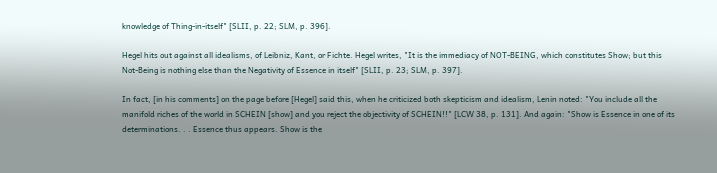knowledge of Thing-in-itself" [SLII, p. 22; SLM, p. 396].

Hegel hits out against all idealisms, of Leibniz, Kant, or Fichte. Hegel writes, "It is the immediacy of NOT-BEING, which constitutes Show; but this Not-Being is nothing else than the Negativity of Essence in itself" [SLII, p. 23; SLM, p. 397].

In fact, [in his comments] on the page before [Hegel] said this, when he criticized both skepticism and idealism, Lenin noted: "You include all the manifold riches of the world in SCHEIN [show] and you reject the objectivity of SCHEIN!!" [LCW 38, p. 131]. And again: "Show is Essence in one of its determinations. . . Essence thus appears. Show is the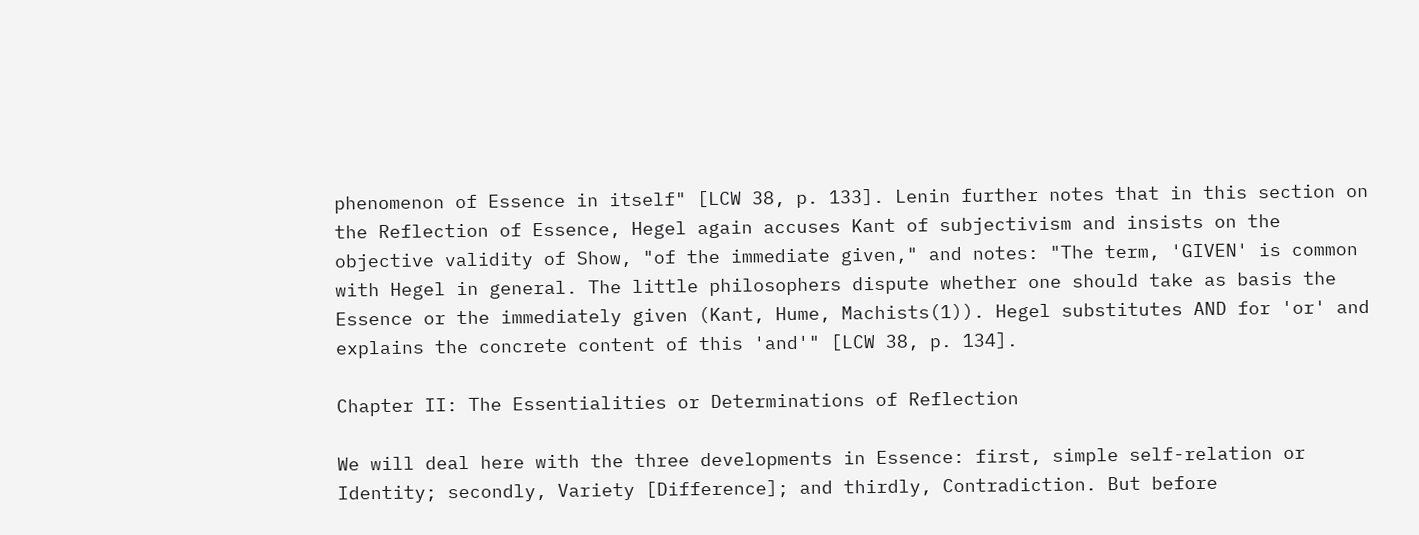phenomenon of Essence in itself" [LCW 38, p. 133]. Lenin further notes that in this section on the Reflection of Essence, Hegel again accuses Kant of subjectivism and insists on the objective validity of Show, "of the immediate given," and notes: "The term, 'GIVEN' is common with Hegel in general. The little philosophers dispute whether one should take as basis the Essence or the immediately given (Kant, Hume, Machists(1)). Hegel substitutes AND for 'or' and explains the concrete content of this 'and'" [LCW 38, p. 134].

Chapter II: The Essentialities or Determinations of Reflection

We will deal here with the three developments in Essence: first, simple self-relation or Identity; secondly, Variety [Difference]; and thirdly, Contradiction. But before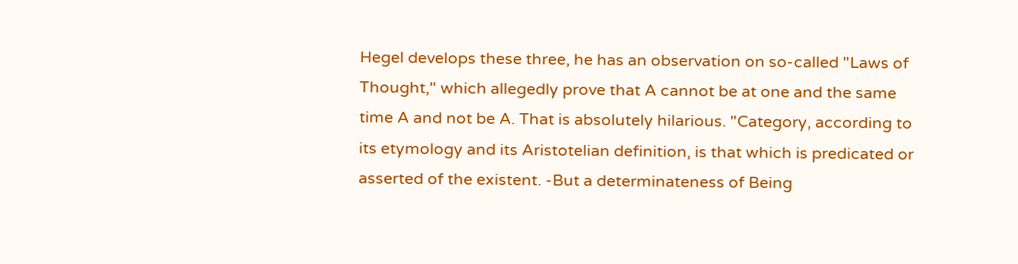Hegel develops these three, he has an observation on so-called "Laws of Thought," which allegedly prove that A cannot be at one and the same time A and not be A. That is absolutely hilarious. "Category, according to its etymology and its Aristotelian definition, is that which is predicated or asserted of the existent. -But a determinateness of Being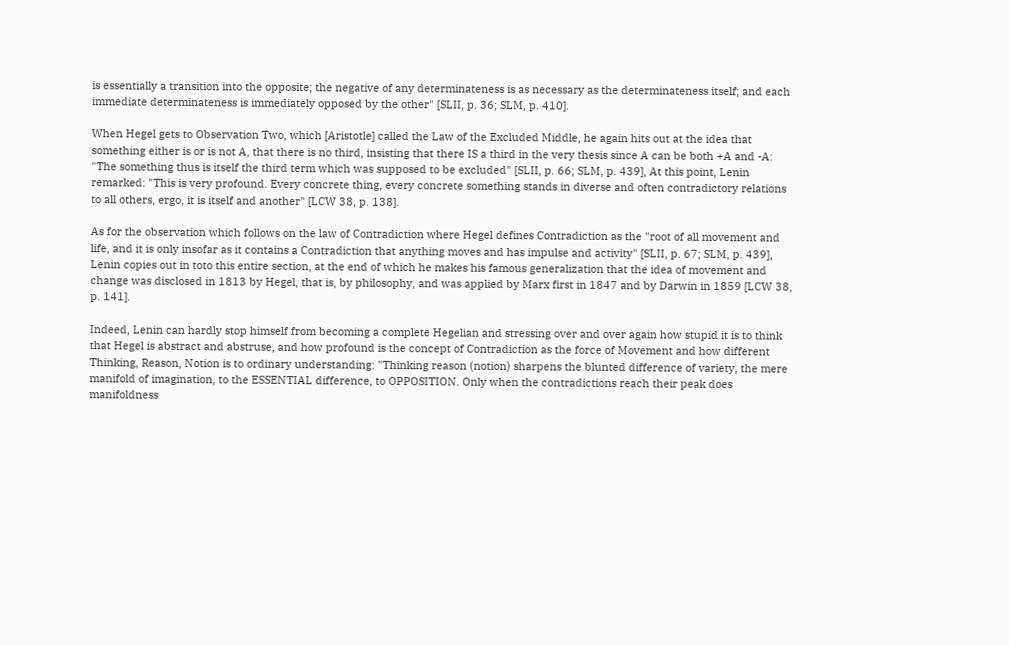is essentially a transition into the opposite; the negative of any determinateness is as necessary as the determinateness itself; and each immediate determinateness is immediately opposed by the other" [SLII, p. 36; SLM, p. 410].

When Hegel gets to Observation Two, which [Aristotle] called the Law of the Excluded Middle, he again hits out at the idea that something either is or is not A, that there is no third, insisting that there IS a third in the very thesis since A can be both +A and -A: "The something thus is itself the third term which was supposed to be excluded" [SLII, p. 66; SLM, p. 439], At this point, Lenin remarked: "This is very profound. Every concrete thing, every concrete something stands in diverse and often contradictory relations to all others, ergo, it is itself and another" [LCW 38, p. 138].

As for the observation which follows on the law of Contradiction where Hegel defines Contradiction as the "root of all movement and life, and it is only insofar as it contains a Contradiction that anything moves and has impulse and activity" [SLII, p. 67; SLM, p. 439], Lenin copies out in toto this entire section, at the end of which he makes his famous generalization that the idea of movement and change was disclosed in 1813 by Hegel, that is, by philosophy, and was applied by Marx first in 1847 and by Darwin in 1859 [LCW 38, p. 141].

Indeed, Lenin can hardly stop himself from becoming a complete Hegelian and stressing over and over again how stupid it is to think that Hegel is abstract and abstruse, and how profound is the concept of Contradiction as the force of Movement and how different Thinking, Reason, Notion is to ordinary understanding: "Thinking reason (notion) sharpens the blunted difference of variety, the mere manifold of imagination, to the ESSENTIAL difference, to OPPOSITION. Only when the contradictions reach their peak does manifoldness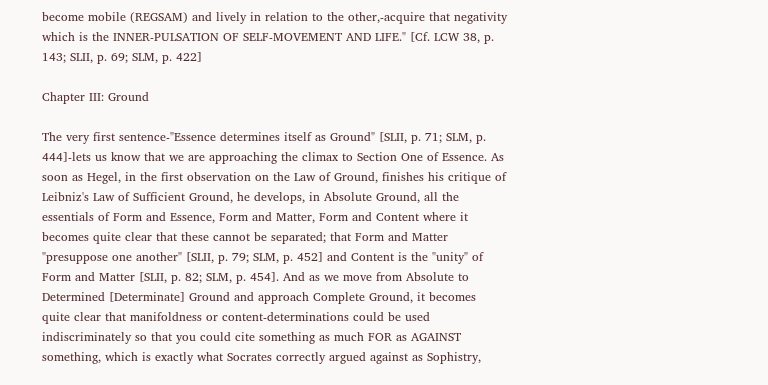become mobile (REGSAM) and lively in relation to the other,-acquire that negativity which is the INNER-PULSATION OF SELF-MOVEMENT AND LIFE." [Cf. LCW 38, p. 143; SLII, p. 69; SLM, p. 422]

Chapter III: Ground

The very first sentence-"Essence determines itself as Ground" [SLII, p. 71; SLM, p. 444]-lets us know that we are approaching the climax to Section One of Essence. As soon as Hegel, in the first observation on the Law of Ground, finishes his critique of Leibniz's Law of Sufficient Ground, he develops, in Absolute Ground, all the essentials of Form and Essence, Form and Matter, Form and Content where it becomes quite clear that these cannot be separated; that Form and Matter "presuppose one another" [SLII, p. 79; SLM, p. 452] and Content is the "unity" of Form and Matter [SLII, p. 82; SLM, p. 454]. And as we move from Absolute to Determined [Determinate] Ground and approach Complete Ground, it becomes quite clear that manifoldness or content-determinations could be used indiscriminately so that you could cite something as much FOR as AGAINST something, which is exactly what Socrates correctly argued against as Sophistry,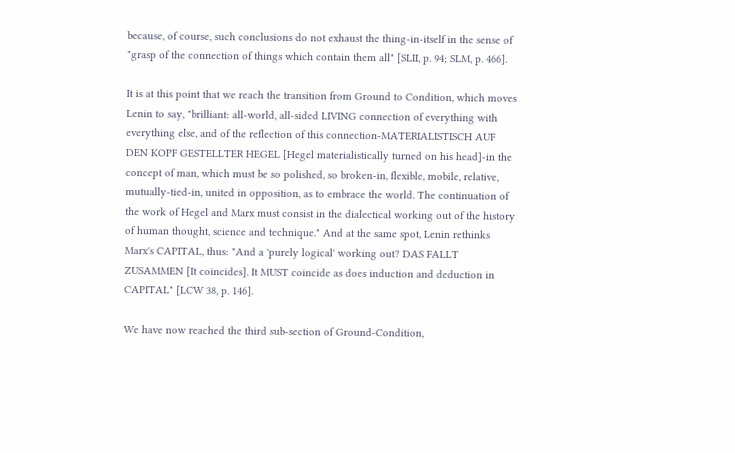because, of course, such conclusions do not exhaust the thing-in-itself in the sense of "grasp of the connection of things which contain them all" [SLII, p. 94; SLM, p. 466].

It is at this point that we reach the transition from Ground to Condition, which moves Lenin to say, "brilliant: all-world, all-sided LIVING connection of everything with everything else, and of the reflection of this connection-MATERIALISTISCH AUF DEN KOPF GESTELLTER HEGEL [Hegel materialistically turned on his head]-in the concept of man, which must be so polished, so broken-in, flexible, mobile, relative, mutually-tied-in, united in opposition, as to embrace the world. The continuation of the work of Hegel and Marx must consist in the dialectical working out of the history of human thought, science and technique." And at the same spot, Lenin rethinks Marx's CAPITAL, thus: "And a 'purely logical' working out? DAS FALLT ZUSAMMEN [It coincides]. It MUST coincide as does induction and deduction in CAPITAL" [LCW 38, p. 146].

We have now reached the third sub-section of Ground-Condition,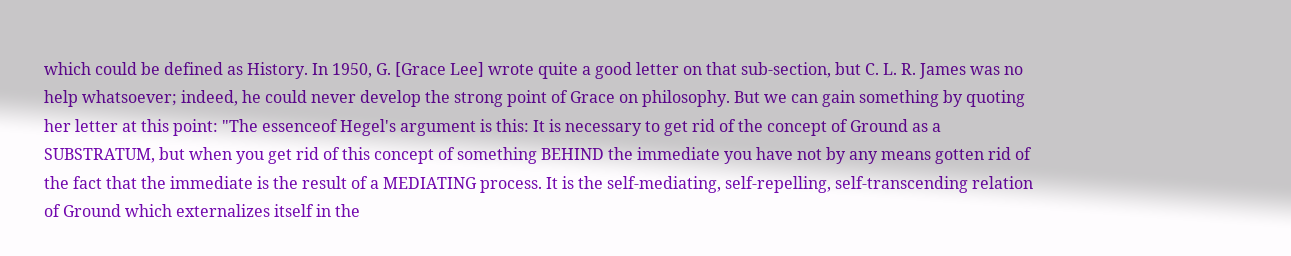which could be defined as History. In 1950, G. [Grace Lee] wrote quite a good letter on that sub-section, but C. L. R. James was no help whatsoever; indeed, he could never develop the strong point of Grace on philosophy. But we can gain something by quoting her letter at this point: "The essenceof Hegel's argument is this: It is necessary to get rid of the concept of Ground as a SUBSTRATUM, but when you get rid of this concept of something BEHIND the immediate you have not by any means gotten rid of the fact that the immediate is the result of a MEDIATING process. It is the self-mediating, self-repelling, self-transcending relation of Ground which externalizes itself in the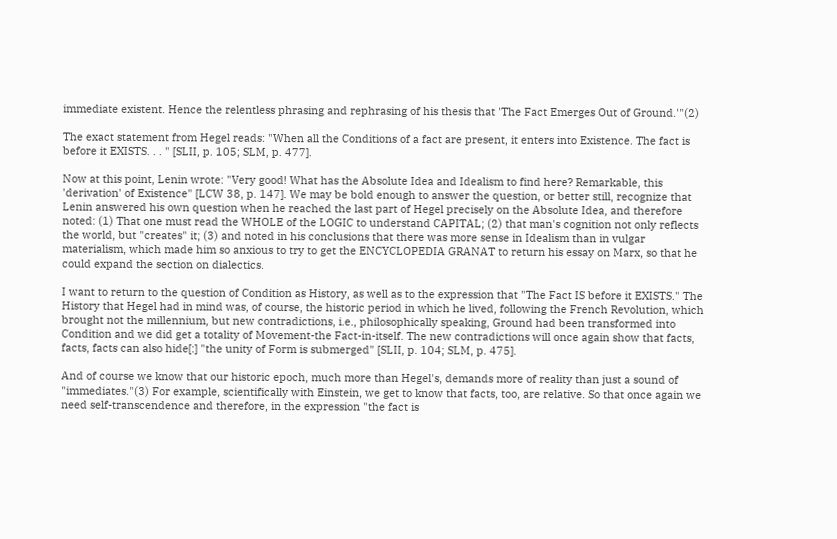immediate existent. Hence the relentless phrasing and rephrasing of his thesis that 'The Fact Emerges Out of Ground.'"(2)

The exact statement from Hegel reads: "When all the Conditions of a fact are present, it enters into Existence. The fact is before it EXISTS. . . " [SLII, p. 105; SLM, p. 477].

Now at this point, Lenin wrote: "Very good! What has the Absolute Idea and Idealism to find here? Remarkable, this 'derivation' of Existence" [LCW 38, p. 147]. We may be bold enough to answer the question, or better still, recognize that Lenin answered his own question when he reached the last part of Hegel precisely on the Absolute Idea, and therefore noted: (1) That one must read the WHOLE of the LOGIC to understand CAPITAL; (2) that man's cognition not only reflects the world, but "creates" it; (3) and noted in his conclusions that there was more sense in Idealism than in vulgar materialism, which made him so anxious to try to get the ENCYCLOPEDIA GRANAT to return his essay on Marx, so that he could expand the section on dialectics.

I want to return to the question of Condition as History, as well as to the expression that "The Fact IS before it EXISTS." The History that Hegel had in mind was, of course, the historic period in which he lived, following the French Revolution, which brought not the millennium, but new contradictions, i.e., philosophically speaking, Ground had been transformed into Condition and we did get a totality of Movement-the Fact-in-itself. The new contradictions will once again show that facts, facts, facts can also hide[:] "the unity of Form is submerged" [SLII, p. 104; SLM, p. 475].

And of course we know that our historic epoch, much more than Hegel's, demands more of reality than just a sound of "immediates."(3) For example, scientifically with Einstein, we get to know that facts, too, are relative. So that once again we need self-transcendence and therefore, in the expression "the fact is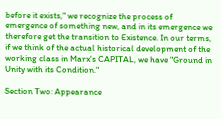before it exists," we recognize the process of emergence of something new, and in its emergence we therefore get the transition to Existence. In our terms, if we think of the actual historical development of the working class in Marx's CAPITAL, we have "Ground in Unity with its Condition."

Section Two: Appearance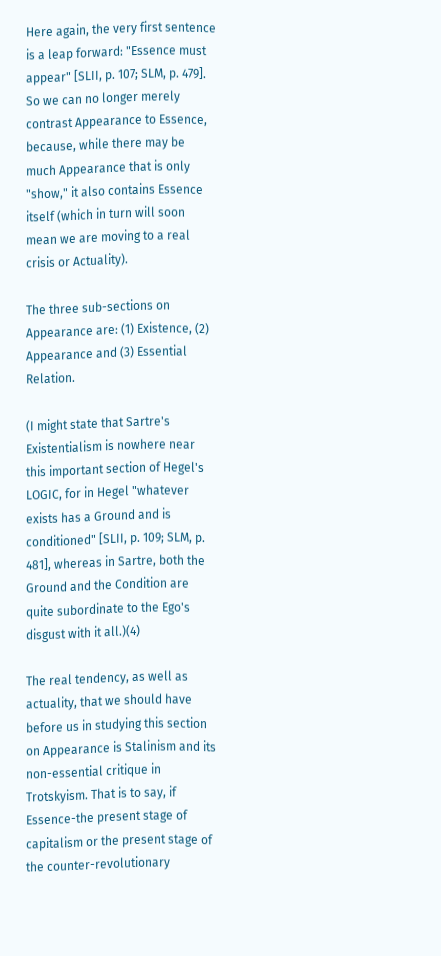Here again, the very first sentence is a leap forward: "Essence must appear" [SLII, p. 107; SLM, p. 479]. So we can no longer merely contrast Appearance to Essence, because, while there may be much Appearance that is only "show," it also contains Essence itself (which in turn will soon mean we are moving to a real crisis or Actuality).

The three sub-sections on Appearance are: (1) Existence, (2) Appearance and (3) Essential Relation.

(I might state that Sartre's Existentialism is nowhere near this important section of Hegel's LOGIC, for in Hegel "whatever exists has a Ground and is conditioned" [SLII, p. 109; SLM, p. 481], whereas in Sartre, both the Ground and the Condition are quite subordinate to the Ego's disgust with it all.)(4)

The real tendency, as well as actuality, that we should have before us in studying this section on Appearance is Stalinism and its non-essential critique in Trotskyism. That is to say, if Essence-the present stage of capitalism or the present stage of the counter-revolutionary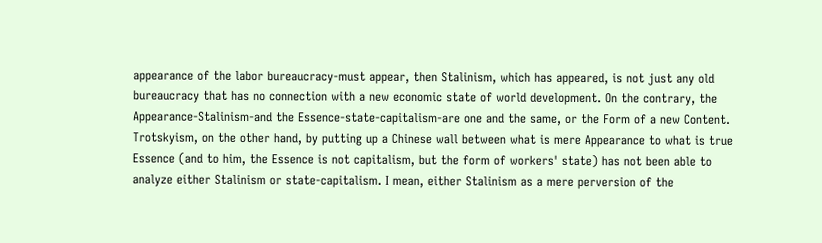appearance of the labor bureaucracy-must appear, then Stalinism, which has appeared, is not just any old bureaucracy that has no connection with a new economic state of world development. On the contrary, the Appearance-Stalinism-and the Essence-state-capitalism-are one and the same, or the Form of a new Content. Trotskyism, on the other hand, by putting up a Chinese wall between what is mere Appearance to what is true Essence (and to him, the Essence is not capitalism, but the form of workers' state) has not been able to analyze either Stalinism or state-capitalism. I mean, either Stalinism as a mere perversion of the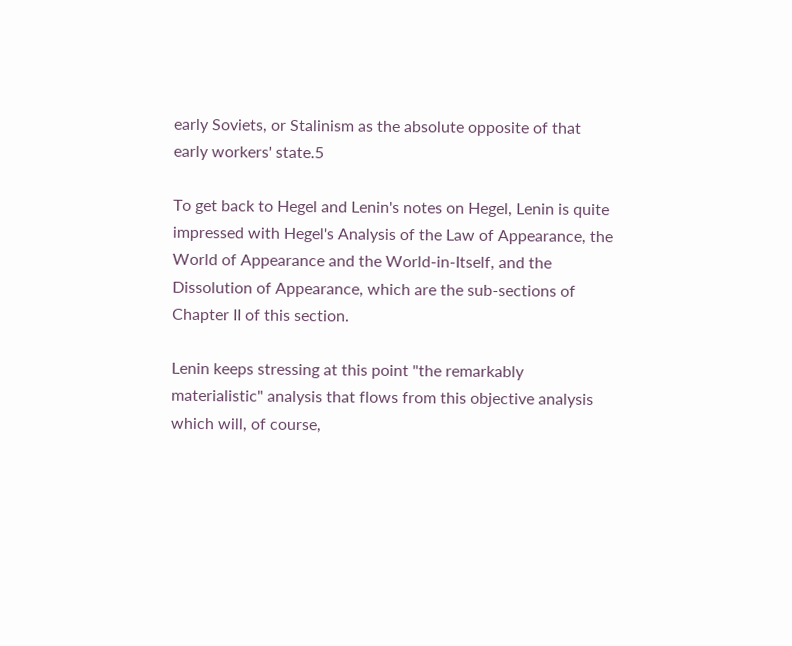early Soviets, or Stalinism as the absolute opposite of that early workers' state.5

To get back to Hegel and Lenin's notes on Hegel, Lenin is quite impressed with Hegel's Analysis of the Law of Appearance, the World of Appearance and the World-in-Itself, and the Dissolution of Appearance, which are the sub-sections of Chapter II of this section.

Lenin keeps stressing at this point "the remarkably materialistic" analysis that flows from this objective analysis which will, of course,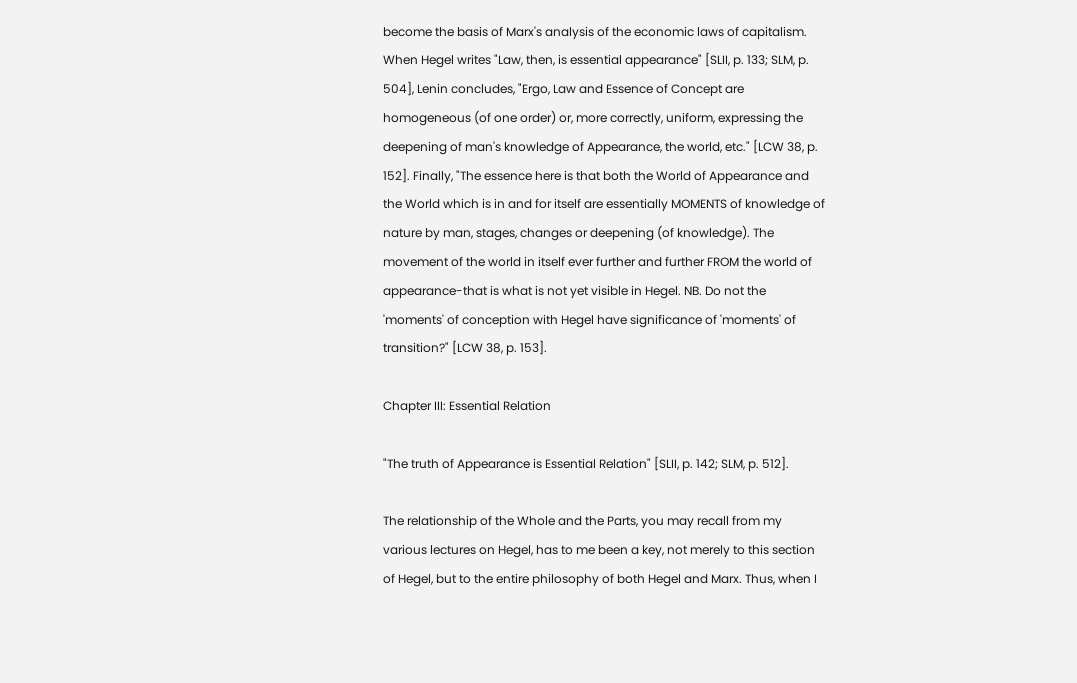become the basis of Marx's analysis of the economic laws of capitalism. When Hegel writes "Law, then, is essential appearance" [SLII, p. 133; SLM, p. 504], Lenin concludes, "Ergo, Law and Essence of Concept are homogeneous (of one order) or, more correctly, uniform, expressing the deepening of man's knowledge of Appearance, the world, etc." [LCW 38, p. 152]. Finally, "The essence here is that both the World of Appearance and the World which is in and for itself are essentially MOMENTS of knowledge of nature by man, stages, changes or deepening (of knowledge). The movement of the world in itself ever further and further FROM the world of appearance-that is what is not yet visible in Hegel. NB. Do not the 'moments' of conception with Hegel have significance of 'moments' of transition?" [LCW 38, p. 153].

Chapter III: Essential Relation

"The truth of Appearance is Essential Relation" [SLII, p. 142; SLM, p. 512].

The relationship of the Whole and the Parts, you may recall from my various lectures on Hegel, has to me been a key, not merely to this section of Hegel, but to the entire philosophy of both Hegel and Marx. Thus, when I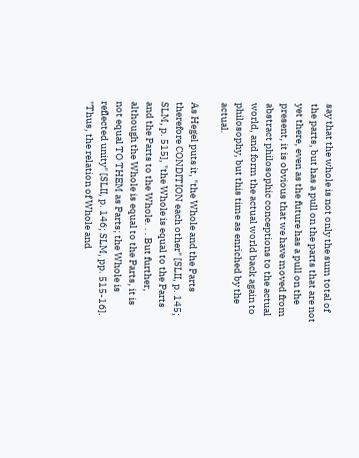say that the whole is not only the sum total of the parts, but has a pull on the parts that are not yet there, even as the future has a pull on the present, it is obvious that we have moved from abstract philosophic conceptions to the actual world, and form the actual world back again to philosophy, but this time as enriched by the actual.

As Hegel puts it, "the Whole and the Parts therefore CONDITION each other" [SLII, p. 145; SLM, p. 515], "the Whole is equal to the Parts and the Parts to the Whole. . . But further, although the Whole is equal to the Parts, it is not equal TO THEM as Parts; the Whole is reflected unity" [SLII, p. 146; SLM, pp. 515-16]. "Thus, the relation of Whole and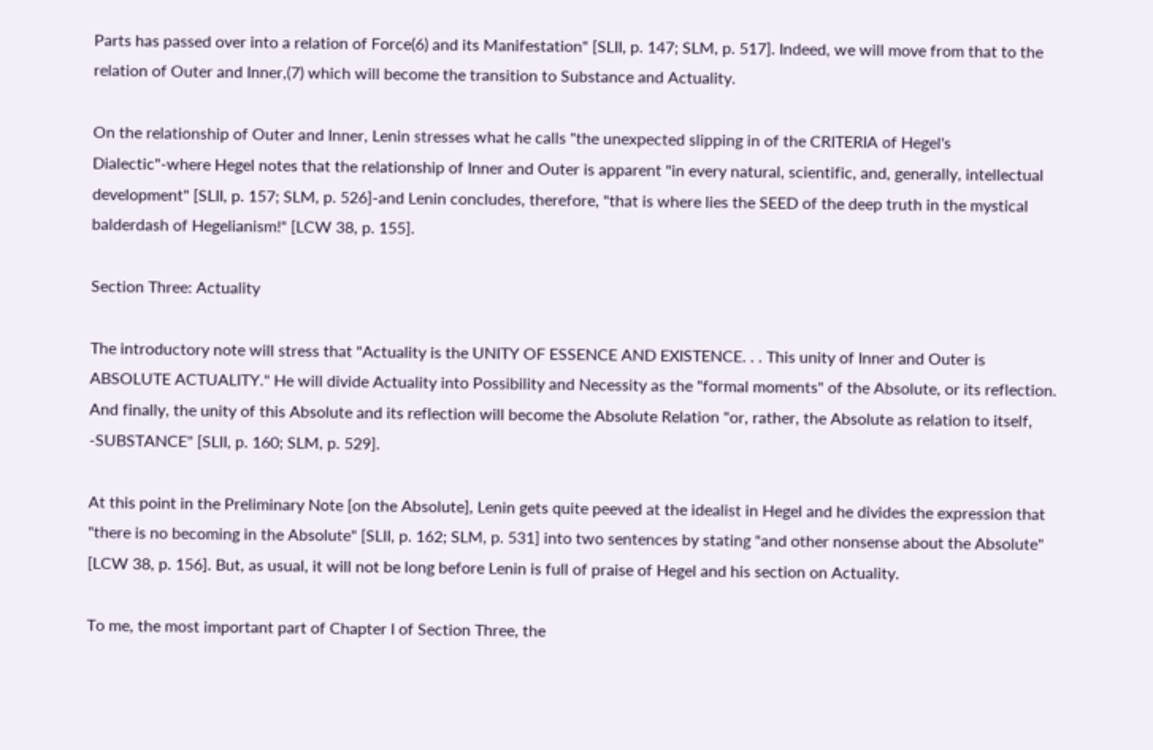Parts has passed over into a relation of Force(6) and its Manifestation" [SLII, p. 147; SLM, p. 517]. Indeed, we will move from that to the relation of Outer and Inner,(7) which will become the transition to Substance and Actuality.

On the relationship of Outer and Inner, Lenin stresses what he calls "the unexpected slipping in of the CRITERIA of Hegel's Dialectic"-where Hegel notes that the relationship of Inner and Outer is apparent "in every natural, scientific, and, generally, intellectual development" [SLII, p. 157; SLM, p. 526]-and Lenin concludes, therefore, "that is where lies the SEED of the deep truth in the mystical balderdash of Hegelianism!" [LCW 38, p. 155].

Section Three: Actuality

The introductory note will stress that "Actuality is the UNITY OF ESSENCE AND EXISTENCE. . . This unity of Inner and Outer is ABSOLUTE ACTUALITY." He will divide Actuality into Possibility and Necessity as the "formal moments" of the Absolute, or its reflection. And finally, the unity of this Absolute and its reflection will become the Absolute Relation "or, rather, the Absolute as relation to itself, -SUBSTANCE" [SLII, p. 160; SLM, p. 529].

At this point in the Preliminary Note [on the Absolute], Lenin gets quite peeved at the idealist in Hegel and he divides the expression that "there is no becoming in the Absolute" [SLII, p. 162; SLM, p. 531] into two sentences by stating "and other nonsense about the Absolute" [LCW 38, p. 156]. But, as usual, it will not be long before Lenin is full of praise of Hegel and his section on Actuality.

To me, the most important part of Chapter I of Section Three, the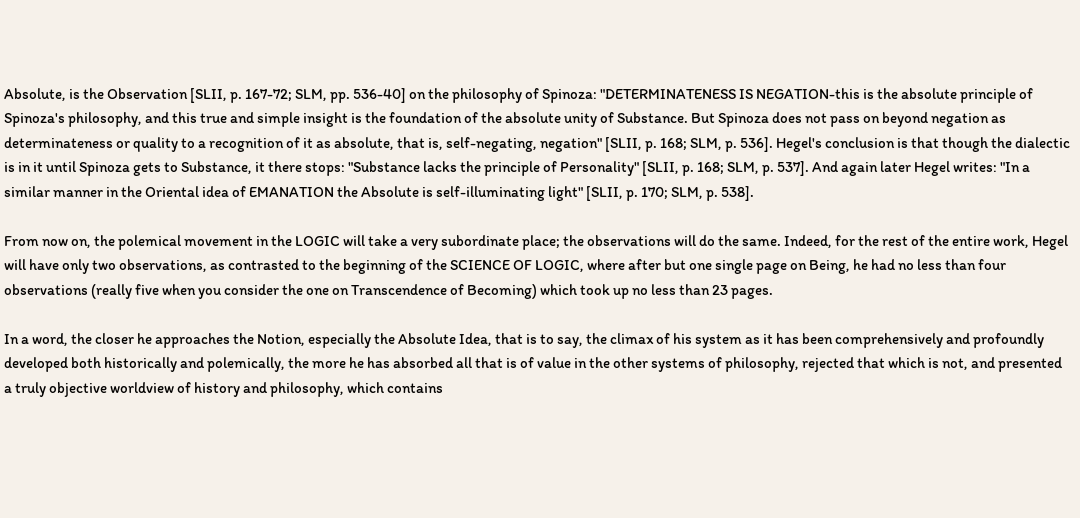Absolute, is the Observation [SLII, p. 167-72; SLM, pp. 536-40] on the philosophy of Spinoza: "DETERMINATENESS IS NEGATION-this is the absolute principle of Spinoza's philosophy, and this true and simple insight is the foundation of the absolute unity of Substance. But Spinoza does not pass on beyond negation as determinateness or quality to a recognition of it as absolute, that is, self-negating, negation" [SLII, p. 168; SLM, p. 536]. Hegel's conclusion is that though the dialectic is in it until Spinoza gets to Substance, it there stops: "Substance lacks the principle of Personality" [SLII, p. 168; SLM, p. 537]. And again later Hegel writes: "In a similar manner in the Oriental idea of EMANATION the Absolute is self-illuminating light" [SLII, p. 170; SLM, p. 538].

From now on, the polemical movement in the LOGIC will take a very subordinate place; the observations will do the same. Indeed, for the rest of the entire work, Hegel will have only two observations, as contrasted to the beginning of the SCIENCE OF LOGIC, where after but one single page on Being, he had no less than four observations (really five when you consider the one on Transcendence of Becoming) which took up no less than 23 pages.

In a word, the closer he approaches the Notion, especially the Absolute Idea, that is to say, the climax of his system as it has been comprehensively and profoundly developed both historically and polemically, the more he has absorbed all that is of value in the other systems of philosophy, rejected that which is not, and presented a truly objective worldview of history and philosophy, which contains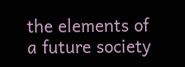the elements of a future society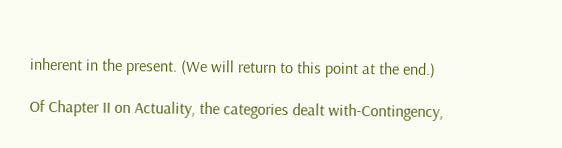inherent in the present. (We will return to this point at the end.)

Of Chapter II on Actuality, the categories dealt with-Contingency,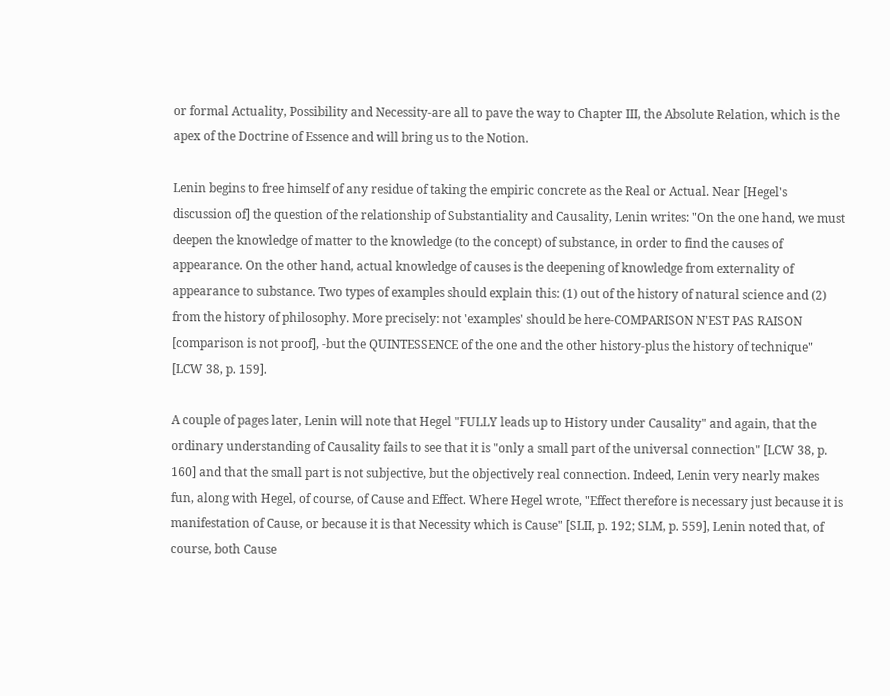or formal Actuality, Possibility and Necessity-are all to pave the way to Chapter III, the Absolute Relation, which is the apex of the Doctrine of Essence and will bring us to the Notion.

Lenin begins to free himself of any residue of taking the empiric concrete as the Real or Actual. Near [Hegel's discussion of] the question of the relationship of Substantiality and Causality, Lenin writes: "On the one hand, we must deepen the knowledge of matter to the knowledge (to the concept) of substance, in order to find the causes of appearance. On the other hand, actual knowledge of causes is the deepening of knowledge from externality of appearance to substance. Two types of examples should explain this: (1) out of the history of natural science and (2) from the history of philosophy. More precisely: not 'examples' should be here-COMPARISON N'EST PAS RAISON [comparison is not proof], -but the QUINTESSENCE of the one and the other history-plus the history of technique" [LCW 38, p. 159].

A couple of pages later, Lenin will note that Hegel "FULLY leads up to History under Causality" and again, that the ordinary understanding of Causality fails to see that it is "only a small part of the universal connection" [LCW 38, p. 160] and that the small part is not subjective, but the objectively real connection. Indeed, Lenin very nearly makes fun, along with Hegel, of course, of Cause and Effect. Where Hegel wrote, "Effect therefore is necessary just because it is manifestation of Cause, or because it is that Necessity which is Cause" [SLII, p. 192; SLM, p. 559], Lenin noted that, of course, both Cause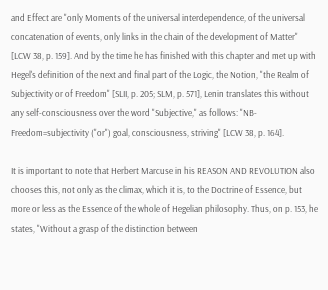and Effect are "only Moments of the universal interdependence, of the universal concatenation of events, only links in the chain of the development of Matter" [LCW 38, p. 159]. And by the time he has finished with this chapter and met up with Hegel's definition of the next and final part of the Logic, the Notion, "the Realm of Subjectivity or of Freedom" [SLII, p. 205; SLM, p. 571], Lenin translates this without any self-consciousness over the word "Subjective," as follows: "NB-Freedom=subjectivity ("or") goal, consciousness, striving" [LCW 38, p. 164].

It is important to note that Herbert Marcuse in his REASON AND REVOLUTION also chooses this, not only as the climax, which it is, to the Doctrine of Essence, but more or less as the Essence of the whole of Hegelian philosophy. Thus, on p. 153, he states, "Without a grasp of the distinction between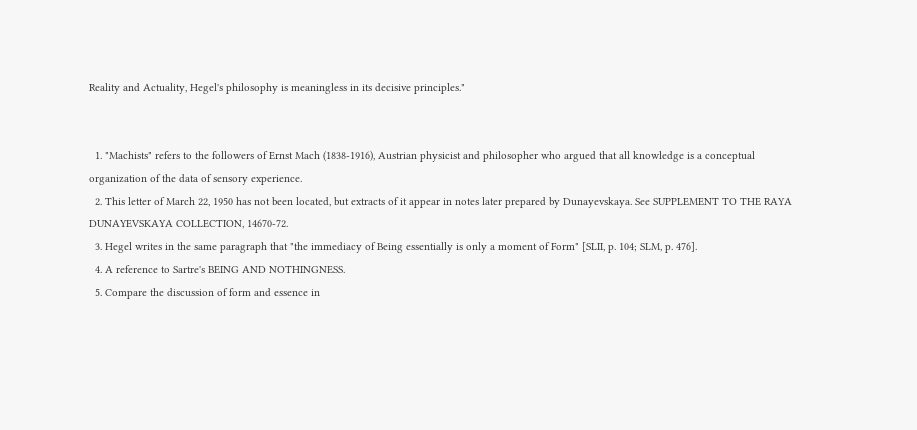Reality and Actuality, Hegel's philosophy is meaningless in its decisive principles."


  1. "Machists" refers to the followers of Ernst Mach (1838-1916), Austrian physicist and philosopher who argued that all knowledge is a conceptual organization of the data of sensory experience.
  2. This letter of March 22, 1950 has not been located, but extracts of it appear in notes later prepared by Dunayevskaya. See SUPPLEMENT TO THE RAYA DUNAYEVSKAYA COLLECTION, 14670-72.
  3. Hegel writes in the same paragraph that "the immediacy of Being essentially is only a moment of Form" [SLII, p. 104; SLM, p. 476].
  4. A reference to Sartre's BEING AND NOTHINGNESS.
  5. Compare the discussion of form and essence in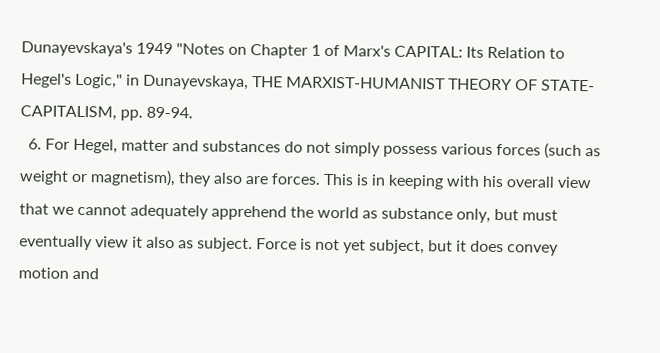Dunayevskaya's 1949 "Notes on Chapter 1 of Marx's CAPITAL: Its Relation to Hegel's Logic," in Dunayevskaya, THE MARXIST-HUMANIST THEORY OF STATE-CAPITALISM, pp. 89-94.
  6. For Hegel, matter and substances do not simply possess various forces (such as weight or magnetism), they also are forces. This is in keeping with his overall view that we cannot adequately apprehend the world as substance only, but must eventually view it also as subject. Force is not yet subject, but it does convey motion and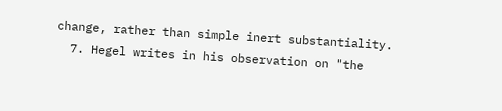change, rather than simple inert substantiality.
  7. Hegel writes in his observation on "the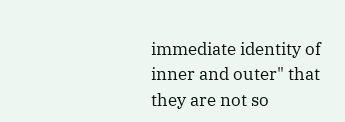immediate identity of inner and outer" that they are not so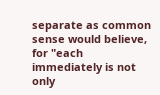separate as common sense would believe, for "each immediately is not only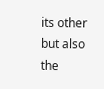its other but also the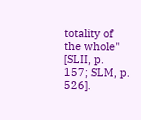totality of the whole" [SLII, p. 157; SLM, p. 526].